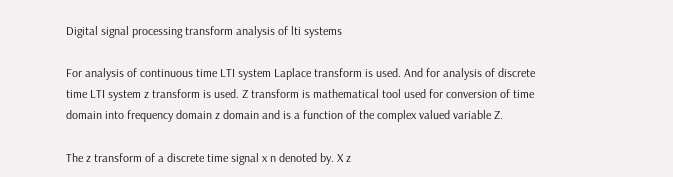Digital signal processing transform analysis of lti systems

For analysis of continuous time LTI system Laplace transform is used. And for analysis of discrete time LTI system z transform is used. Z transform is mathematical tool used for conversion of time domain into frequency domain z domain and is a function of the complex valued variable Z.

The z transform of a discrete time signal x n denoted by. X z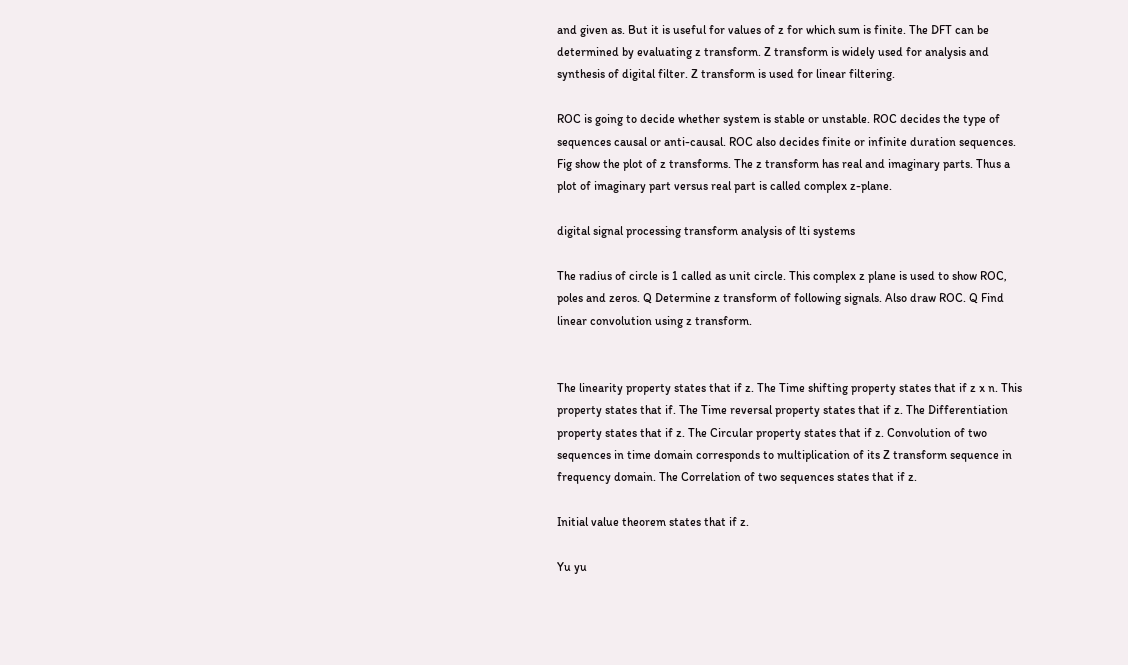and given as. But it is useful for values of z for which sum is finite. The DFT can be determined by evaluating z transform. Z transform is widely used for analysis and synthesis of digital filter. Z transform is used for linear filtering.

ROC is going to decide whether system is stable or unstable. ROC decides the type of sequences causal or anti-causal. ROC also decides finite or infinite duration sequences. Fig show the plot of z transforms. The z transform has real and imaginary parts. Thus a plot of imaginary part versus real part is called complex z-plane.

digital signal processing transform analysis of lti systems

The radius of circle is 1 called as unit circle. This complex z plane is used to show ROC, poles and zeros. Q Determine z transform of following signals. Also draw ROC. Q Find linear convolution using z transform.


The linearity property states that if z. The Time shifting property states that if z x n. This property states that if. The Time reversal property states that if z. The Differentiation property states that if z. The Circular property states that if z. Convolution of two sequences in time domain corresponds to multiplication of its Z transform sequence in frequency domain. The Correlation of two sequences states that if z.

Initial value theorem states that if z.

Yu yu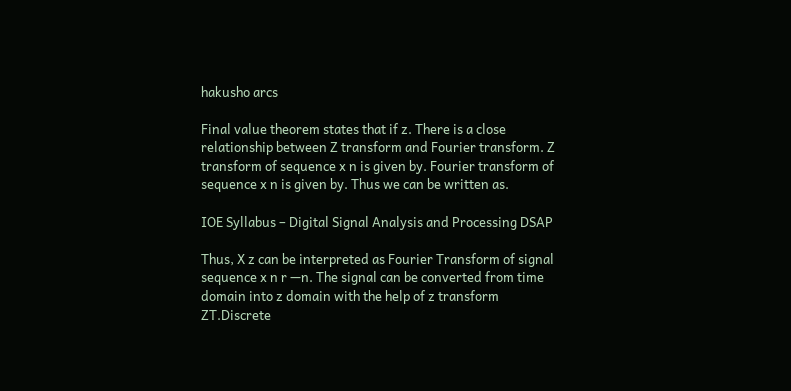hakusho arcs

Final value theorem states that if z. There is a close relationship between Z transform and Fourier transform. Z transform of sequence x n is given by. Fourier transform of sequence x n is given by. Thus we can be written as.

IOE Syllabus – Digital Signal Analysis and Processing DSAP

Thus, X z can be interpreted as Fourier Transform of signal sequence x n r —n. The signal can be converted from time domain into z domain with the help of z transform ZT.Discrete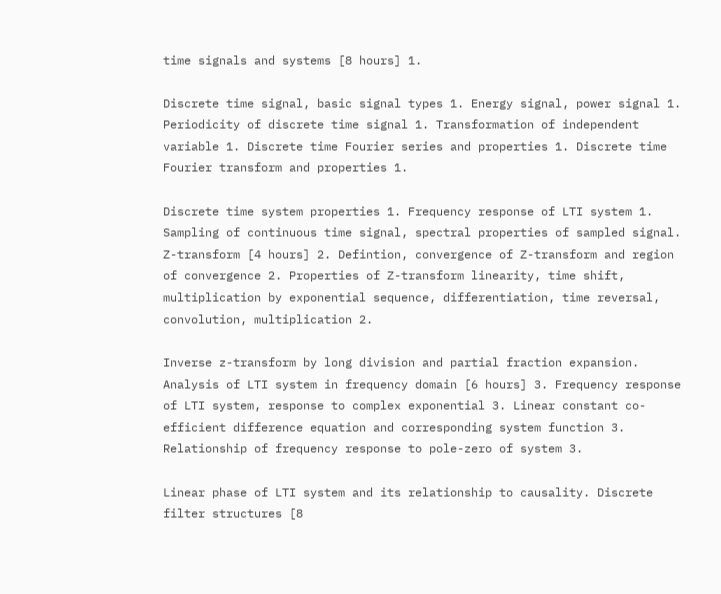time signals and systems [8 hours] 1.

Discrete time signal, basic signal types 1. Energy signal, power signal 1. Periodicity of discrete time signal 1. Transformation of independent variable 1. Discrete time Fourier series and properties 1. Discrete time Fourier transform and properties 1.

Discrete time system properties 1. Frequency response of LTI system 1. Sampling of continuous time signal, spectral properties of sampled signal. Z-transform [4 hours] 2. Defintion, convergence of Z-transform and region of convergence 2. Properties of Z-transform linearity, time shift, multiplication by exponential sequence, differentiation, time reversal, convolution, multiplication 2.

Inverse z-transform by long division and partial fraction expansion. Analysis of LTI system in frequency domain [6 hours] 3. Frequency response of LTI system, response to complex exponential 3. Linear constant co-efficient difference equation and corresponding system function 3. Relationship of frequency response to pole-zero of system 3.

Linear phase of LTI system and its relationship to causality. Discrete filter structures [8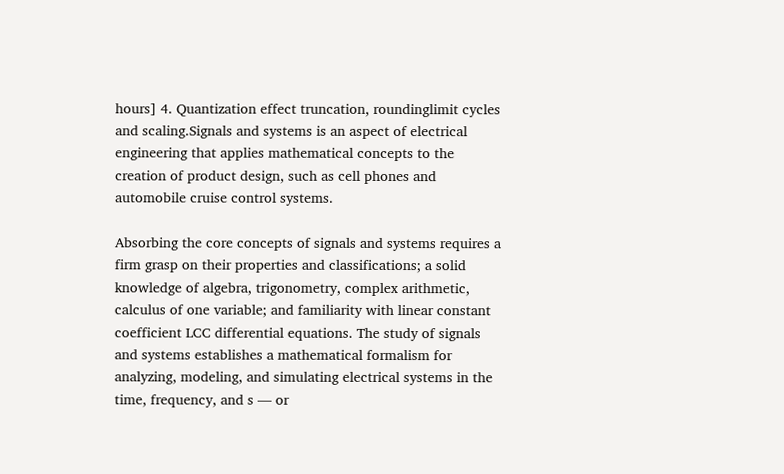hours] 4. Quantization effect truncation, roundinglimit cycles and scaling.Signals and systems is an aspect of electrical engineering that applies mathematical concepts to the creation of product design, such as cell phones and automobile cruise control systems.

Absorbing the core concepts of signals and systems requires a firm grasp on their properties and classifications; a solid knowledge of algebra, trigonometry, complex arithmetic, calculus of one variable; and familiarity with linear constant coefficient LCC differential equations. The study of signals and systems establishes a mathematical formalism for analyzing, modeling, and simulating electrical systems in the time, frequency, and s — or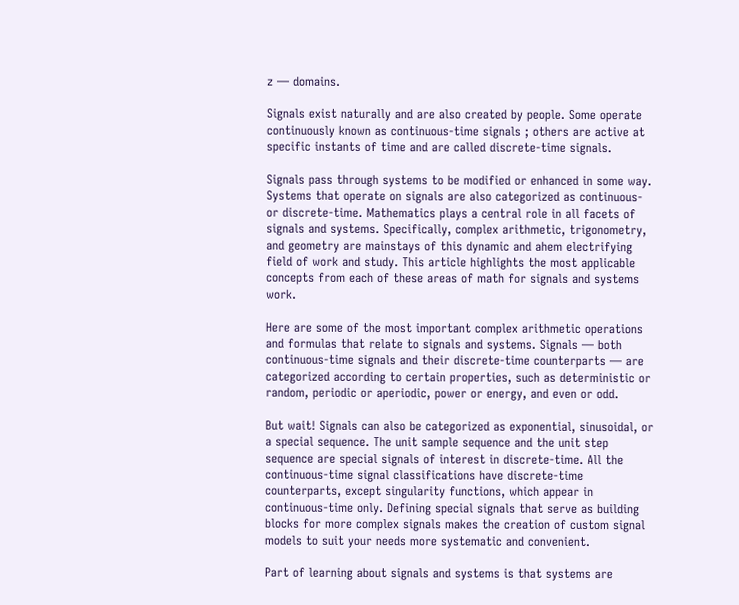z — domains.

Signals exist naturally and are also created by people. Some operate continuously known as continuous-time signals ; others are active at specific instants of time and are called discrete-time signals.

Signals pass through systems to be modified or enhanced in some way. Systems that operate on signals are also categorized as continuous- or discrete-time. Mathematics plays a central role in all facets of signals and systems. Specifically, complex arithmetic, trigonometry, and geometry are mainstays of this dynamic and ahem electrifying field of work and study. This article highlights the most applicable concepts from each of these areas of math for signals and systems work.

Here are some of the most important complex arithmetic operations and formulas that relate to signals and systems. Signals — both continuous-time signals and their discrete-time counterparts — are categorized according to certain properties, such as deterministic or random, periodic or aperiodic, power or energy, and even or odd.

But wait! Signals can also be categorized as exponential, sinusoidal, or a special sequence. The unit sample sequence and the unit step sequence are special signals of interest in discrete-time. All the continuous-time signal classifications have discrete-time counterparts, except singularity functions, which appear in continuous-time only. Defining special signals that serve as building blocks for more complex signals makes the creation of custom signal models to suit your needs more systematic and convenient.

Part of learning about signals and systems is that systems are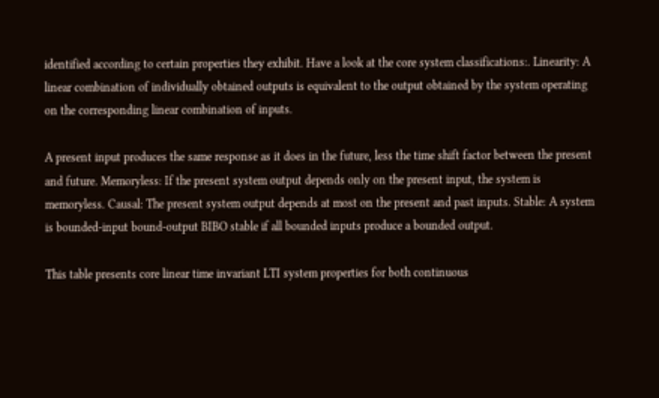identified according to certain properties they exhibit. Have a look at the core system classifications:. Linearity: A linear combination of individually obtained outputs is equivalent to the output obtained by the system operating on the corresponding linear combination of inputs.

A present input produces the same response as it does in the future, less the time shift factor between the present and future. Memoryless: If the present system output depends only on the present input, the system is memoryless. Causal: The present system output depends at most on the present and past inputs. Stable: A system is bounded-input bound-output BIBO stable if all bounded inputs produce a bounded output.

This table presents core linear time invariant LTI system properties for both continuous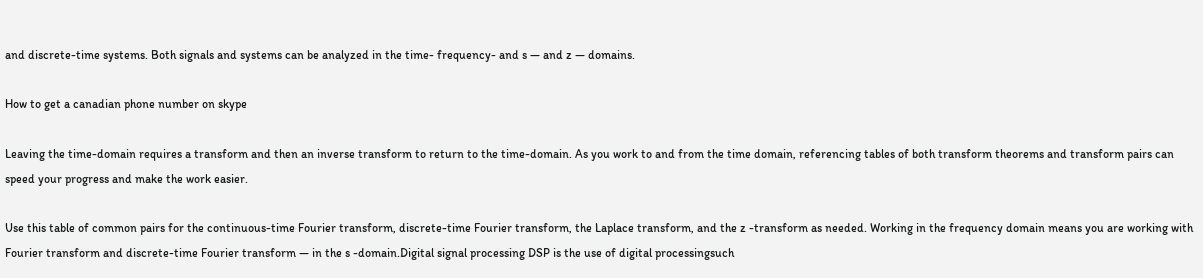and discrete-time systems. Both signals and systems can be analyzed in the time- frequency- and s — and z — domains.

How to get a canadian phone number on skype

Leaving the time-domain requires a transform and then an inverse transform to return to the time-domain. As you work to and from the time domain, referencing tables of both transform theorems and transform pairs can speed your progress and make the work easier.

Use this table of common pairs for the continuous-time Fourier transform, discrete-time Fourier transform, the Laplace transform, and the z -transform as needed. Working in the frequency domain means you are working with Fourier transform and discrete-time Fourier transform — in the s -domain.Digital signal processing DSP is the use of digital processingsuch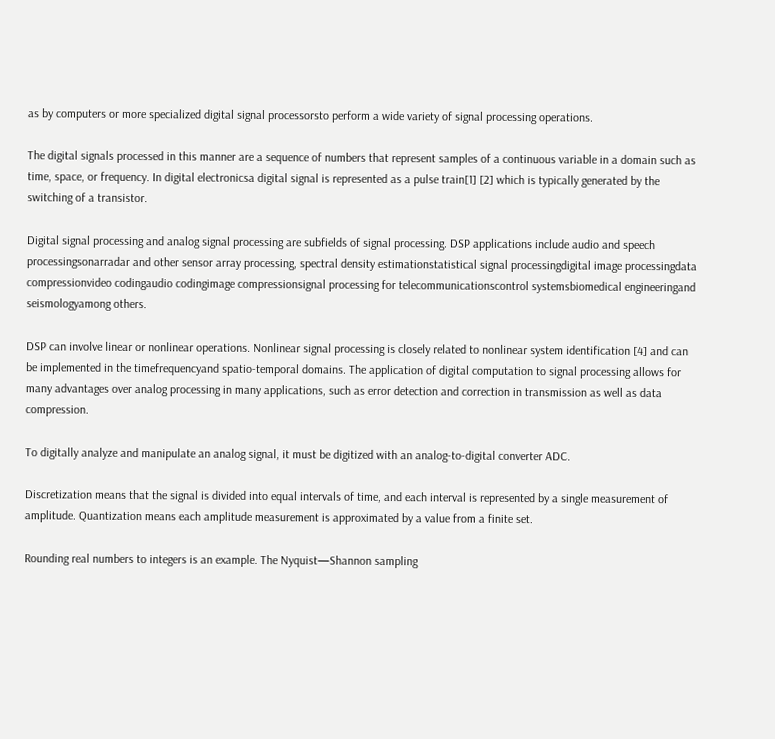as by computers or more specialized digital signal processorsto perform a wide variety of signal processing operations.

The digital signals processed in this manner are a sequence of numbers that represent samples of a continuous variable in a domain such as time, space, or frequency. In digital electronicsa digital signal is represented as a pulse train[1] [2] which is typically generated by the switching of a transistor.

Digital signal processing and analog signal processing are subfields of signal processing. DSP applications include audio and speech processingsonarradar and other sensor array processing, spectral density estimationstatistical signal processingdigital image processingdata compressionvideo codingaudio codingimage compressionsignal processing for telecommunicationscontrol systemsbiomedical engineeringand seismologyamong others.

DSP can involve linear or nonlinear operations. Nonlinear signal processing is closely related to nonlinear system identification [4] and can be implemented in the timefrequencyand spatio-temporal domains. The application of digital computation to signal processing allows for many advantages over analog processing in many applications, such as error detection and correction in transmission as well as data compression.

To digitally analyze and manipulate an analog signal, it must be digitized with an analog-to-digital converter ADC.

Discretization means that the signal is divided into equal intervals of time, and each interval is represented by a single measurement of amplitude. Quantization means each amplitude measurement is approximated by a value from a finite set.

Rounding real numbers to integers is an example. The Nyquist—Shannon sampling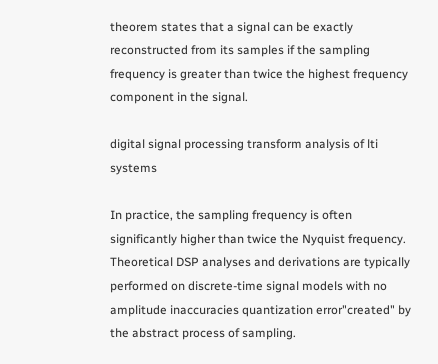theorem states that a signal can be exactly reconstructed from its samples if the sampling frequency is greater than twice the highest frequency component in the signal.

digital signal processing transform analysis of lti systems

In practice, the sampling frequency is often significantly higher than twice the Nyquist frequency. Theoretical DSP analyses and derivations are typically performed on discrete-time signal models with no amplitude inaccuracies quantization error"created" by the abstract process of sampling.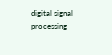digital signal processing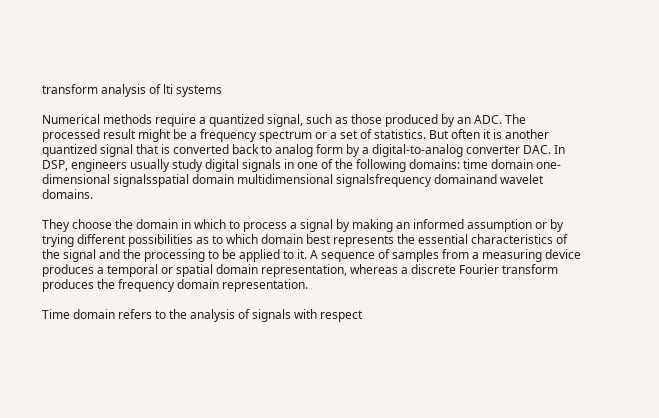transform analysis of lti systems

Numerical methods require a quantized signal, such as those produced by an ADC. The processed result might be a frequency spectrum or a set of statistics. But often it is another quantized signal that is converted back to analog form by a digital-to-analog converter DAC. In DSP, engineers usually study digital signals in one of the following domains: time domain one-dimensional signalsspatial domain multidimensional signalsfrequency domainand wavelet domains.

They choose the domain in which to process a signal by making an informed assumption or by trying different possibilities as to which domain best represents the essential characteristics of the signal and the processing to be applied to it. A sequence of samples from a measuring device produces a temporal or spatial domain representation, whereas a discrete Fourier transform produces the frequency domain representation.

Time domain refers to the analysis of signals with respect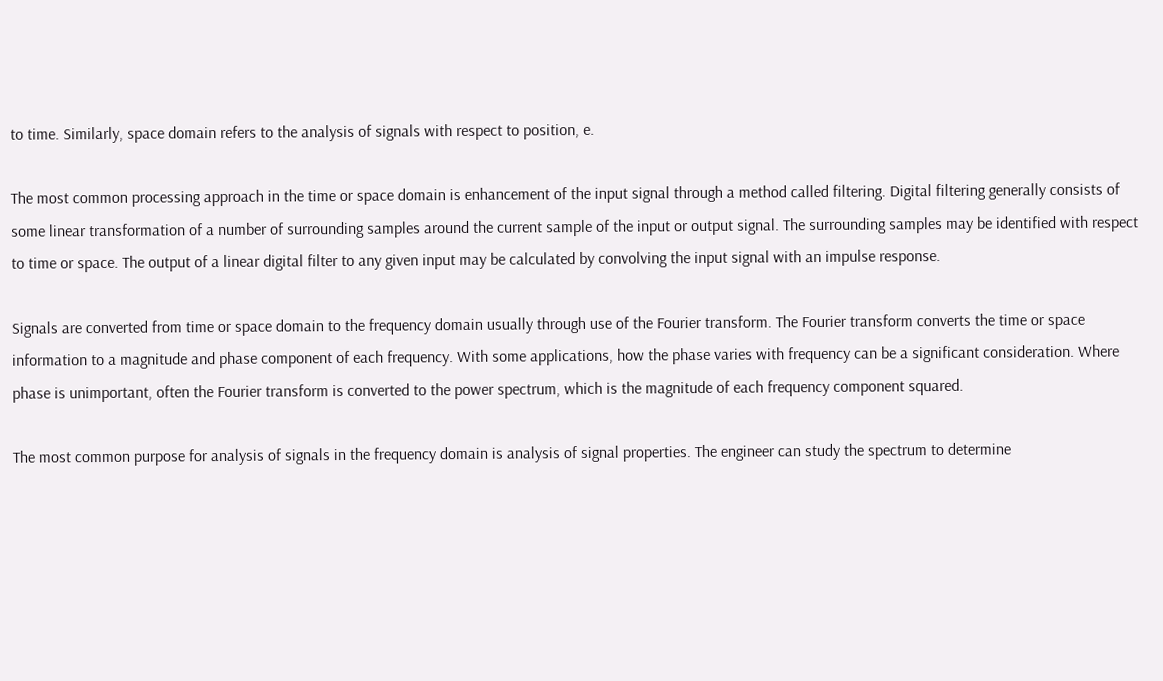to time. Similarly, space domain refers to the analysis of signals with respect to position, e.

The most common processing approach in the time or space domain is enhancement of the input signal through a method called filtering. Digital filtering generally consists of some linear transformation of a number of surrounding samples around the current sample of the input or output signal. The surrounding samples may be identified with respect to time or space. The output of a linear digital filter to any given input may be calculated by convolving the input signal with an impulse response.

Signals are converted from time or space domain to the frequency domain usually through use of the Fourier transform. The Fourier transform converts the time or space information to a magnitude and phase component of each frequency. With some applications, how the phase varies with frequency can be a significant consideration. Where phase is unimportant, often the Fourier transform is converted to the power spectrum, which is the magnitude of each frequency component squared.

The most common purpose for analysis of signals in the frequency domain is analysis of signal properties. The engineer can study the spectrum to determine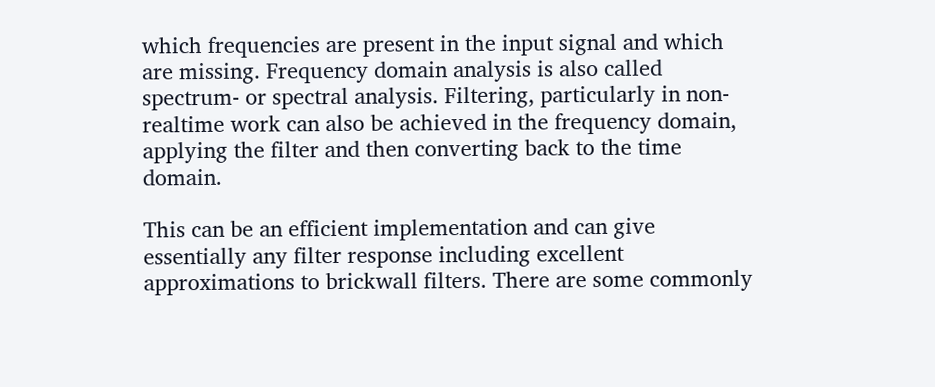which frequencies are present in the input signal and which are missing. Frequency domain analysis is also called spectrum- or spectral analysis. Filtering, particularly in non-realtime work can also be achieved in the frequency domain, applying the filter and then converting back to the time domain.

This can be an efficient implementation and can give essentially any filter response including excellent approximations to brickwall filters. There are some commonly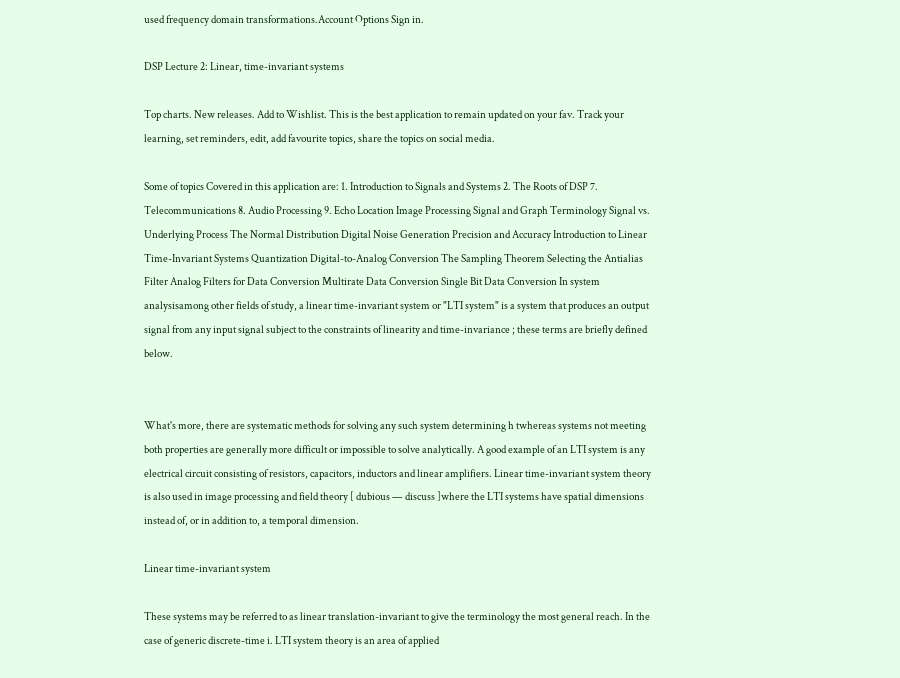used frequency domain transformations.Account Options Sign in.

DSP Lecture 2: Linear, time-invariant systems

Top charts. New releases. Add to Wishlist. This is the best application to remain updated on your fav. Track your learning, set reminders, edit, add favourite topics, share the topics on social media.

Some of topics Covered in this application are: 1. Introduction to Signals and Systems 2. The Roots of DSP 7. Telecommunications 8. Audio Processing 9. Echo Location Image Processing Signal and Graph Terminology Signal vs. Underlying Process The Normal Distribution Digital Noise Generation Precision and Accuracy Introduction to Linear Time-Invariant Systems Quantization Digital-to-Analog Conversion The Sampling Theorem Selecting the Antialias Filter Analog Filters for Data Conversion Multirate Data Conversion Single Bit Data Conversion In system analysisamong other fields of study, a linear time-invariant system or "LTI system" is a system that produces an output signal from any input signal subject to the constraints of linearity and time-invariance ; these terms are briefly defined below.


What's more, there are systematic methods for solving any such system determining h twhereas systems not meeting both properties are generally more difficult or impossible to solve analytically. A good example of an LTI system is any electrical circuit consisting of resistors, capacitors, inductors and linear amplifiers. Linear time-invariant system theory is also used in image processing and field theory [ dubious — discuss ]where the LTI systems have spatial dimensions instead of, or in addition to, a temporal dimension.

Linear time-invariant system

These systems may be referred to as linear translation-invariant to give the terminology the most general reach. In the case of generic discrete-time i. LTI system theory is an area of applied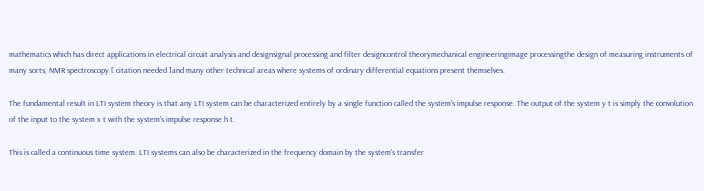mathematics which has direct applications in electrical circuit analysis and designsignal processing and filter designcontrol theorymechanical engineeringimage processingthe design of measuring instruments of many sorts, NMR spectroscopy [ citation needed ]and many other technical areas where systems of ordinary differential equations present themselves.

The fundamental result in LTI system theory is that any LTI system can be characterized entirely by a single function called the system's impulse response. The output of the system y t is simply the convolution of the input to the system x t with the system's impulse response h t.

This is called a continuous time system. LTI systems can also be characterized in the frequency domain by the system's transfer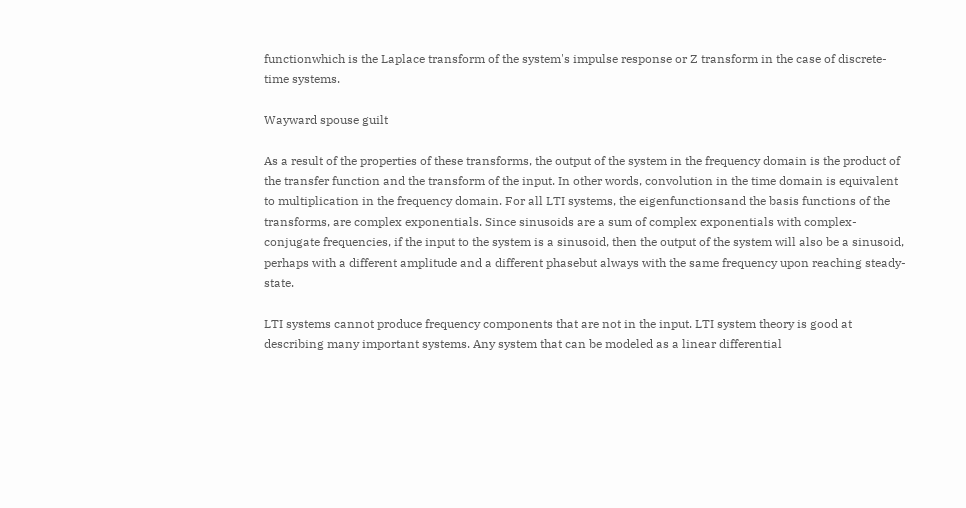functionwhich is the Laplace transform of the system's impulse response or Z transform in the case of discrete-time systems.

Wayward spouse guilt

As a result of the properties of these transforms, the output of the system in the frequency domain is the product of the transfer function and the transform of the input. In other words, convolution in the time domain is equivalent to multiplication in the frequency domain. For all LTI systems, the eigenfunctionsand the basis functions of the transforms, are complex exponentials. Since sinusoids are a sum of complex exponentials with complex-conjugate frequencies, if the input to the system is a sinusoid, then the output of the system will also be a sinusoid, perhaps with a different amplitude and a different phasebut always with the same frequency upon reaching steady-state.

LTI systems cannot produce frequency components that are not in the input. LTI system theory is good at describing many important systems. Any system that can be modeled as a linear differential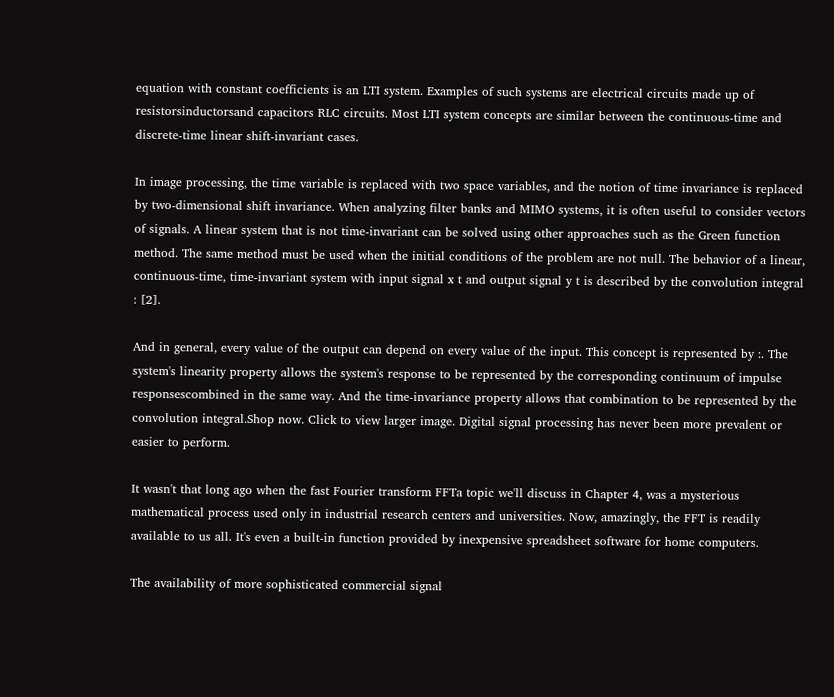equation with constant coefficients is an LTI system. Examples of such systems are electrical circuits made up of resistorsinductorsand capacitors RLC circuits. Most LTI system concepts are similar between the continuous-time and discrete-time linear shift-invariant cases.

In image processing, the time variable is replaced with two space variables, and the notion of time invariance is replaced by two-dimensional shift invariance. When analyzing filter banks and MIMO systems, it is often useful to consider vectors of signals. A linear system that is not time-invariant can be solved using other approaches such as the Green function method. The same method must be used when the initial conditions of the problem are not null. The behavior of a linear, continuous-time, time-invariant system with input signal x t and output signal y t is described by the convolution integral : [2].

And in general, every value of the output can depend on every value of the input. This concept is represented by :. The system's linearity property allows the system's response to be represented by the corresponding continuum of impulse responsescombined in the same way. And the time-invariance property allows that combination to be represented by the convolution integral.Shop now. Click to view larger image. Digital signal processing has never been more prevalent or easier to perform.

It wasn't that long ago when the fast Fourier transform FFTa topic we'll discuss in Chapter 4, was a mysterious mathematical process used only in industrial research centers and universities. Now, amazingly, the FFT is readily available to us all. It's even a built-in function provided by inexpensive spreadsheet software for home computers.

The availability of more sophisticated commercial signal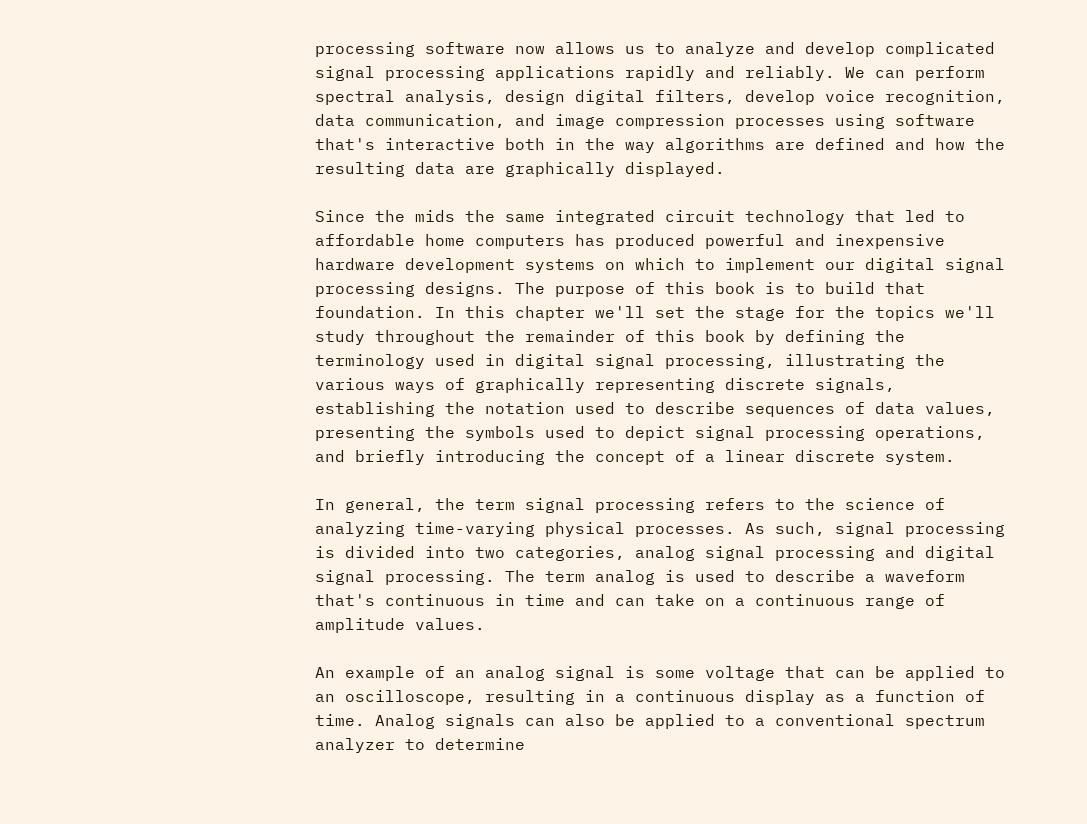processing software now allows us to analyze and develop complicated signal processing applications rapidly and reliably. We can perform spectral analysis, design digital filters, develop voice recognition, data communication, and image compression processes using software that's interactive both in the way algorithms are defined and how the resulting data are graphically displayed.

Since the mids the same integrated circuit technology that led to affordable home computers has produced powerful and inexpensive hardware development systems on which to implement our digital signal processing designs. The purpose of this book is to build that foundation. In this chapter we'll set the stage for the topics we'll study throughout the remainder of this book by defining the terminology used in digital signal processing, illustrating the various ways of graphically representing discrete signals, establishing the notation used to describe sequences of data values, presenting the symbols used to depict signal processing operations, and briefly introducing the concept of a linear discrete system.

In general, the term signal processing refers to the science of analyzing time-varying physical processes. As such, signal processing is divided into two categories, analog signal processing and digital signal processing. The term analog is used to describe a waveform that's continuous in time and can take on a continuous range of amplitude values.

An example of an analog signal is some voltage that can be applied to an oscilloscope, resulting in a continuous display as a function of time. Analog signals can also be applied to a conventional spectrum analyzer to determine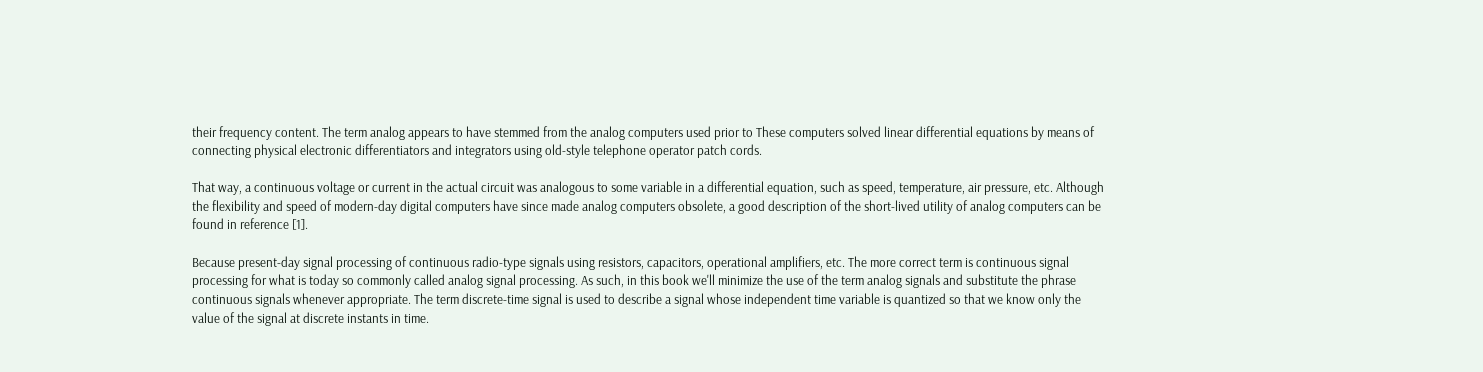their frequency content. The term analog appears to have stemmed from the analog computers used prior to These computers solved linear differential equations by means of connecting physical electronic differentiators and integrators using old-style telephone operator patch cords.

That way, a continuous voltage or current in the actual circuit was analogous to some variable in a differential equation, such as speed, temperature, air pressure, etc. Although the flexibility and speed of modern-day digital computers have since made analog computers obsolete, a good description of the short-lived utility of analog computers can be found in reference [1].

Because present-day signal processing of continuous radio-type signals using resistors, capacitors, operational amplifiers, etc. The more correct term is continuous signal processing for what is today so commonly called analog signal processing. As such, in this book we'll minimize the use of the term analog signals and substitute the phrase continuous signals whenever appropriate. The term discrete-time signal is used to describe a signal whose independent time variable is quantized so that we know only the value of the signal at discrete instants in time.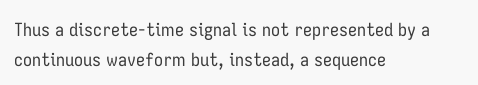Thus a discrete-time signal is not represented by a continuous waveform but, instead, a sequence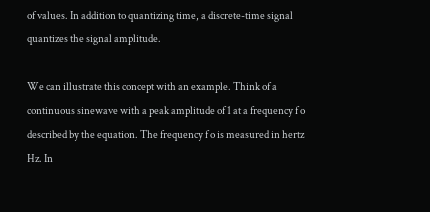of values. In addition to quantizing time, a discrete-time signal quantizes the signal amplitude.

We can illustrate this concept with an example. Think of a continuous sinewave with a peak amplitude of 1 at a frequency f o described by the equation. The frequency f o is measured in hertz Hz. In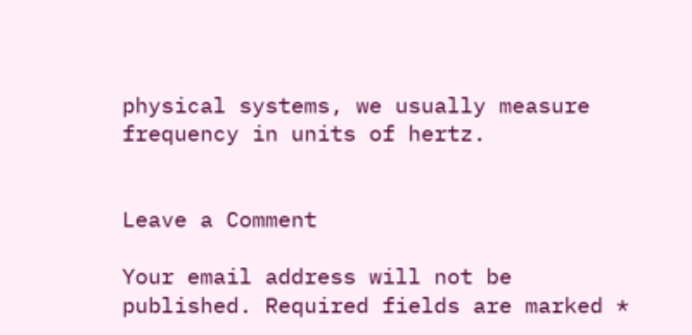physical systems, we usually measure frequency in units of hertz.


Leave a Comment

Your email address will not be published. Required fields are marked *